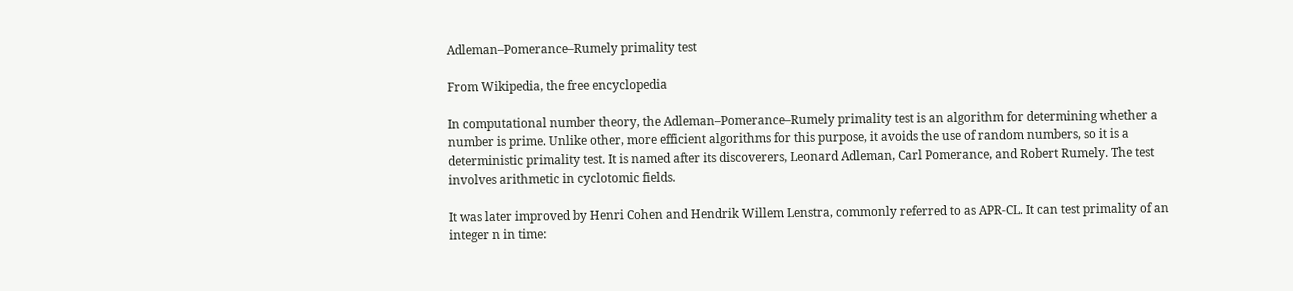Adleman–Pomerance–Rumely primality test

From Wikipedia, the free encyclopedia

In computational number theory, the Adleman–Pomerance–Rumely primality test is an algorithm for determining whether a number is prime. Unlike other, more efficient algorithms for this purpose, it avoids the use of random numbers, so it is a deterministic primality test. It is named after its discoverers, Leonard Adleman, Carl Pomerance, and Robert Rumely. The test involves arithmetic in cyclotomic fields.

It was later improved by Henri Cohen and Hendrik Willem Lenstra, commonly referred to as APR-CL. It can test primality of an integer n in time: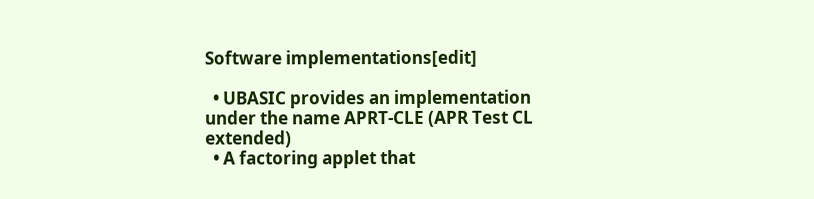Software implementations[edit]

  • UBASIC provides an implementation under the name APRT-CLE (APR Test CL extended)
  • A factoring applet that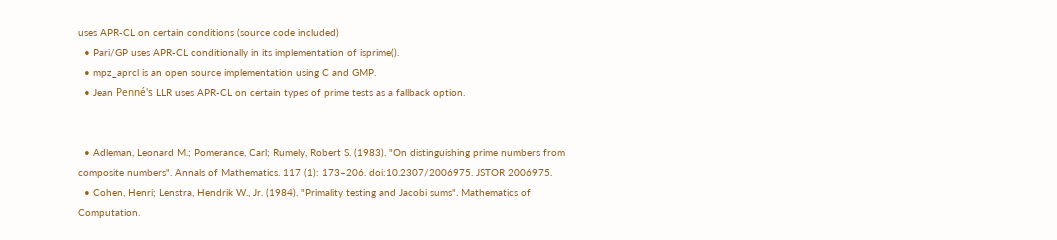uses APR-CL on certain conditions (source code included)
  • Pari/GP uses APR-CL conditionally in its implementation of isprime().
  • mpz_aprcl is an open source implementation using C and GMP.
  • Jean Penné's LLR uses APR-CL on certain types of prime tests as a fallback option.


  • Adleman, Leonard M.; Pomerance, Carl; Rumely, Robert S. (1983). "On distinguishing prime numbers from composite numbers". Annals of Mathematics. 117 (1): 173–206. doi:10.2307/2006975. JSTOR 2006975.
  • Cohen, Henri; Lenstra, Hendrik W., Jr. (1984). "Primality testing and Jacobi sums". Mathematics of Computation.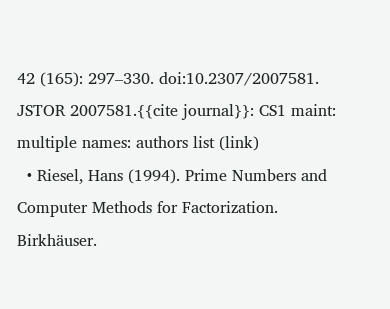42 (165): 297–330. doi:10.2307/2007581. JSTOR 2007581.{{cite journal}}: CS1 maint: multiple names: authors list (link)
  • Riesel, Hans (1994). Prime Numbers and Computer Methods for Factorization. Birkhäuser.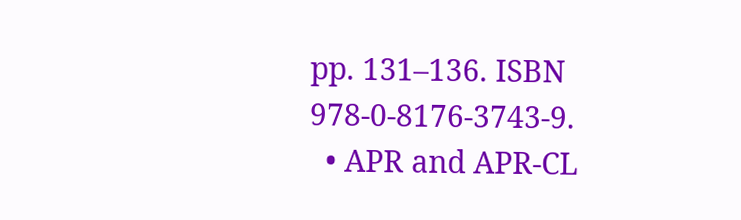pp. 131–136. ISBN 978-0-8176-3743-9.
  • APR and APR-CL